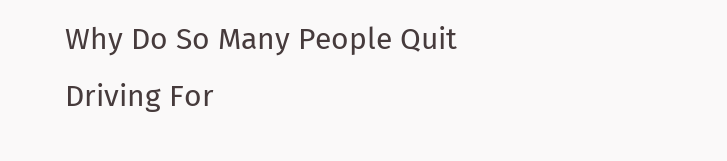Why Do So Many People Quit Driving For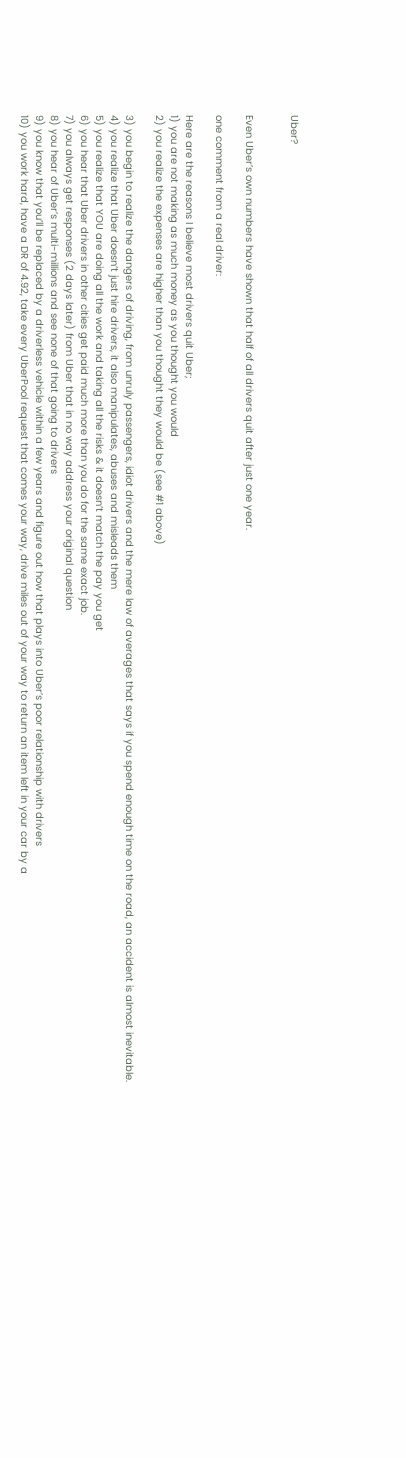Uber?


Even Uber’s own numbers have shown that half of all drivers quit after just one year.

one comment from a real driver:

Here are the reasons I believe most drivers quit Uber;
1) you are not making as much money as you thought you would
2) you realize the expenses are higher than you thought they would be (see #1 above)

3) you begin to realize the dangers of driving, from unruly passengers, idiot drivers and the mere law of averages that says if you spend enough time on the road, an accident is almost inevitable.
4) you realize that Uber doesn’t just hire drivers, it also manipulates, abuses and misleads them
5) you realize that YOU are doing all the work and taking all the risks & it doesn’t match the pay you get
6) you hear that Uber drivers in other cities get paid much more than you do for the same exact job.
7) you always get responses (2 days later) from Uber that in no way address your original question
8) you hear of Uber’s multi-millions and see none of that going to drivers
9) you know that you’ll be replaced by a driverless vehicle within a few years and figure out how that plays into Uber’s poor relationship with drivers
10) you work hard, have a DR of 4.92, take every UberPool request that comes your way, drive miles out of your way to return an item left in your car by a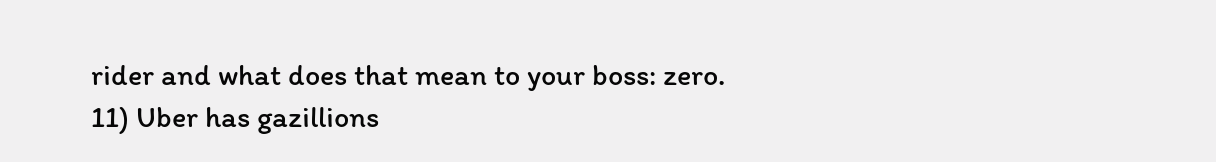rider and what does that mean to your boss: zero.
11) Uber has gazillions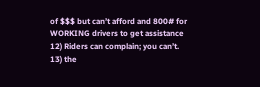of $$$ but can’t afford and 800# for WORKING drivers to get assistance
12) Riders can complain; you can’t.
13) the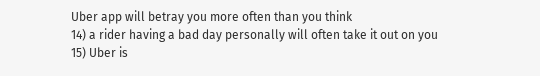Uber app will betray you more often than you think
14) a rider having a bad day personally will often take it out on you
15) Uber is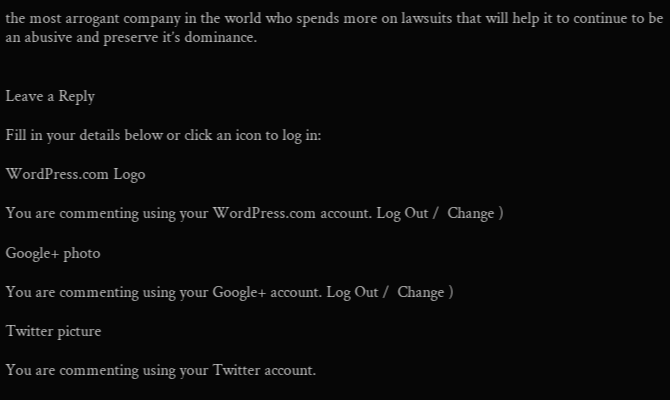the most arrogant company in the world who spends more on lawsuits that will help it to continue to be an abusive and preserve it’s dominance.


Leave a Reply

Fill in your details below or click an icon to log in:

WordPress.com Logo

You are commenting using your WordPress.com account. Log Out /  Change )

Google+ photo

You are commenting using your Google+ account. Log Out /  Change )

Twitter picture

You are commenting using your Twitter account.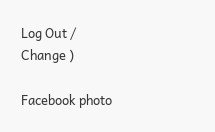Log Out /  Change )

Facebook photo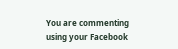You are commenting using your Facebook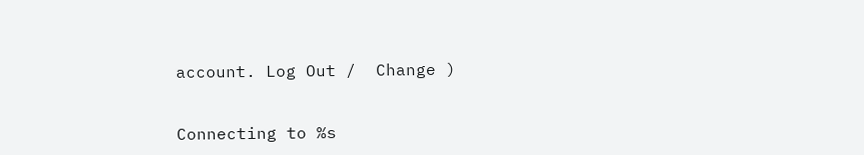account. Log Out /  Change )


Connecting to %s